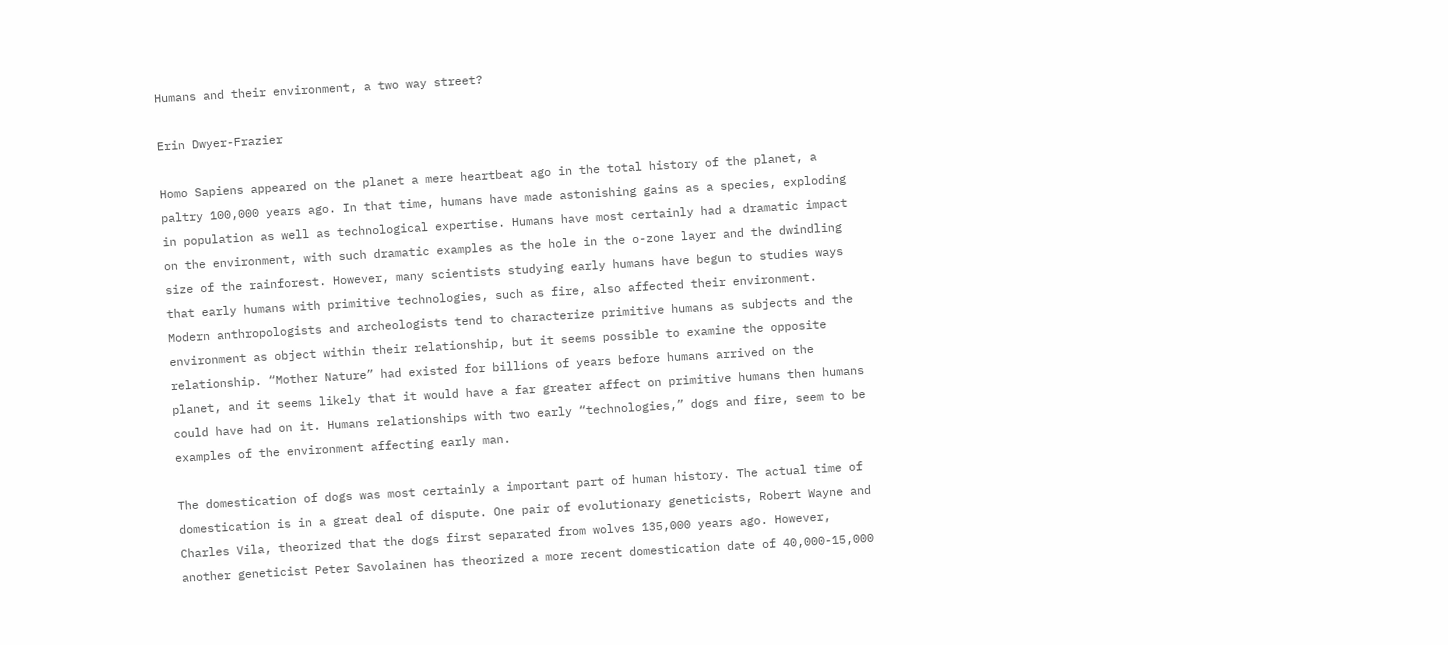Humans and their environment, a two way street?

Erin Dwyer-Frazier

Homo Sapiens appeared on the planet a mere heartbeat ago in the total history of the planet, a paltry 100,000 years ago. In that time, humans have made astonishing gains as a species, exploding in population as well as technological expertise. Humans have most certainly had a dramatic impact on the environment, with such dramatic examples as the hole in the o-zone layer and the dwindling size of the rainforest. However, many scientists studying early humans have begun to studies ways that early humans with primitive technologies, such as fire, also affected their environment. Modern anthropologists and archeologists tend to characterize primitive humans as subjects and the environment as object within their relationship, but it seems possible to examine the opposite relationship. “Mother Nature” had existed for billions of years before humans arrived on the planet, and it seems likely that it would have a far greater affect on primitive humans then humans could have had on it. Humans relationships with two early “technologies,” dogs and fire, seem to be examples of the environment affecting early man.

The domestication of dogs was most certainly a important part of human history. The actual time of domestication is in a great deal of dispute. One pair of evolutionary geneticists, Robert Wayne and Charles Vila, theorized that the dogs first separated from wolves 135,000 years ago. However, another geneticist Peter Savolainen has theorized a more recent domestication date of 40,000-15,000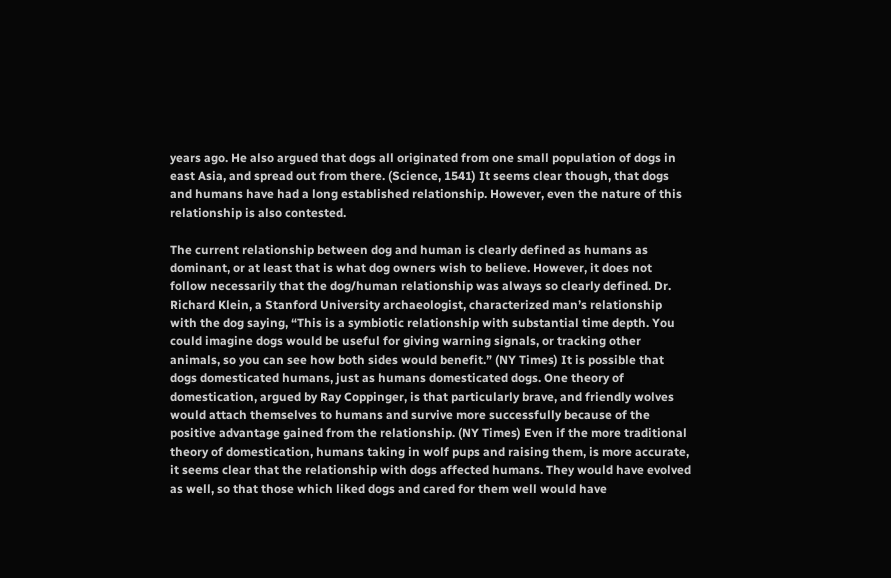years ago. He also argued that dogs all originated from one small population of dogs in east Asia, and spread out from there. (Science, 1541) It seems clear though, that dogs and humans have had a long established relationship. However, even the nature of this relationship is also contested.

The current relationship between dog and human is clearly defined as humans as dominant, or at least that is what dog owners wish to believe. However, it does not follow necessarily that the dog/human relationship was always so clearly defined. Dr. Richard Klein, a Stanford University archaeologist, characterized man’s relationship with the dog saying, “This is a symbiotic relationship with substantial time depth. You could imagine dogs would be useful for giving warning signals, or tracking other animals, so you can see how both sides would benefit.” (NY Times) It is possible that dogs domesticated humans, just as humans domesticated dogs. One theory of domestication, argued by Ray Coppinger, is that particularly brave, and friendly wolves would attach themselves to humans and survive more successfully because of the positive advantage gained from the relationship. (NY Times) Even if the more traditional theory of domestication, humans taking in wolf pups and raising them, is more accurate, it seems clear that the relationship with dogs affected humans. They would have evolved as well, so that those which liked dogs and cared for them well would have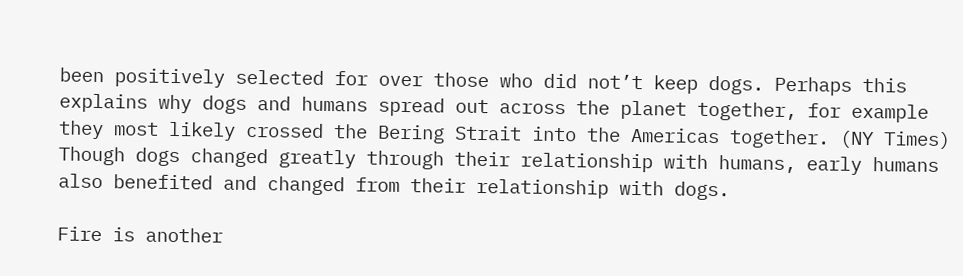been positively selected for over those who did not’t keep dogs. Perhaps this explains why dogs and humans spread out across the planet together, for example they most likely crossed the Bering Strait into the Americas together. (NY Times) Though dogs changed greatly through their relationship with humans, early humans also benefited and changed from their relationship with dogs.

Fire is another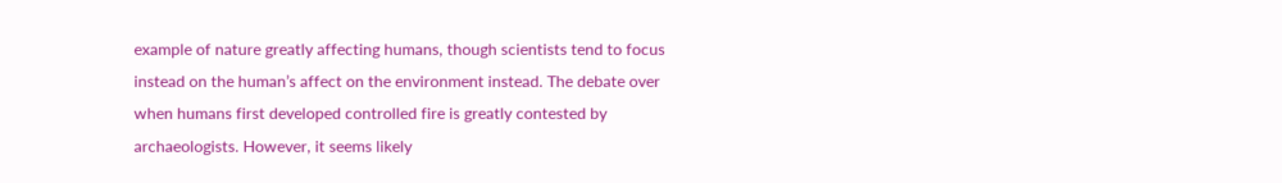example of nature greatly affecting humans, though scientists tend to focus instead on the human’s affect on the environment instead. The debate over when humans first developed controlled fire is greatly contested by archaeologists. However, it seems likely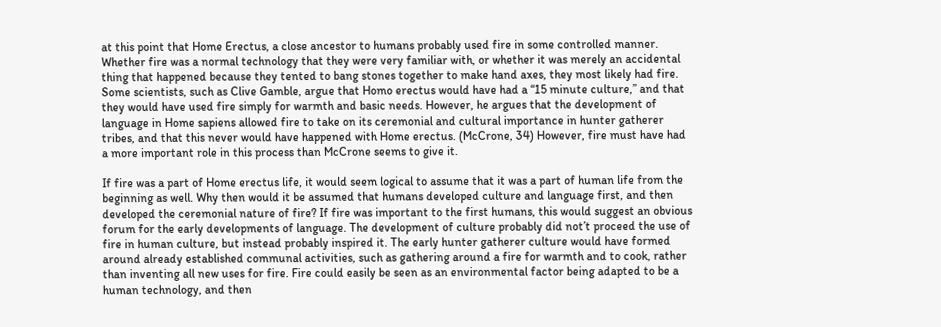at this point that Home Erectus, a close ancestor to humans probably used fire in some controlled manner. Whether fire was a normal technology that they were very familiar with, or whether it was merely an accidental thing that happened because they tented to bang stones together to make hand axes, they most likely had fire. Some scientists, such as Clive Gamble, argue that Homo erectus would have had a “15 minute culture,” and that they would have used fire simply for warmth and basic needs. However, he argues that the development of language in Home sapiens allowed fire to take on its ceremonial and cultural importance in hunter gatherer tribes, and that this never would have happened with Home erectus. (McCrone, 34) However, fire must have had a more important role in this process than McCrone seems to give it.

If fire was a part of Home erectus life, it would seem logical to assume that it was a part of human life from the beginning as well. Why then would it be assumed that humans developed culture and language first, and then developed the ceremonial nature of fire? If fire was important to the first humans, this would suggest an obvious forum for the early developments of language. The development of culture probably did not’t proceed the use of fire in human culture, but instead probably inspired it. The early hunter gatherer culture would have formed around already established communal activities, such as gathering around a fire for warmth and to cook, rather than inventing all new uses for fire. Fire could easily be seen as an environmental factor being adapted to be a human technology, and then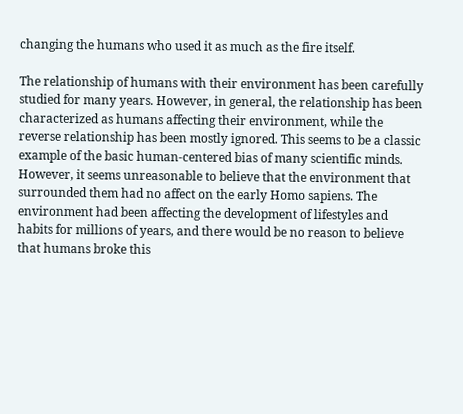changing the humans who used it as much as the fire itself.

The relationship of humans with their environment has been carefully studied for many years. However, in general, the relationship has been characterized as humans affecting their environment, while the reverse relationship has been mostly ignored. This seems to be a classic example of the basic human-centered bias of many scientific minds. However, it seems unreasonable to believe that the environment that surrounded them had no affect on the early Homo sapiens. The environment had been affecting the development of lifestyles and habits for millions of years, and there would be no reason to believe that humans broke this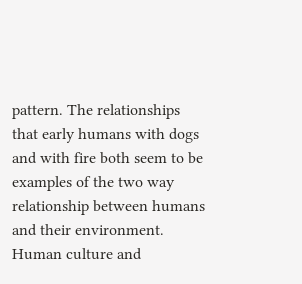pattern. The relationships that early humans with dogs and with fire both seem to be examples of the two way relationship between humans and their environment. Human culture and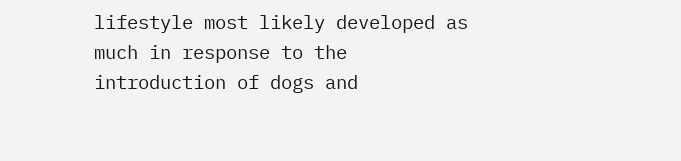lifestyle most likely developed as much in response to the introduction of dogs and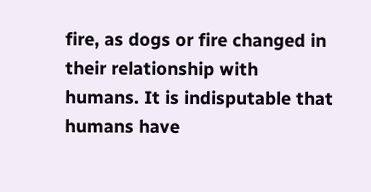fire, as dogs or fire changed in their relationship with humans. It is indisputable that humans have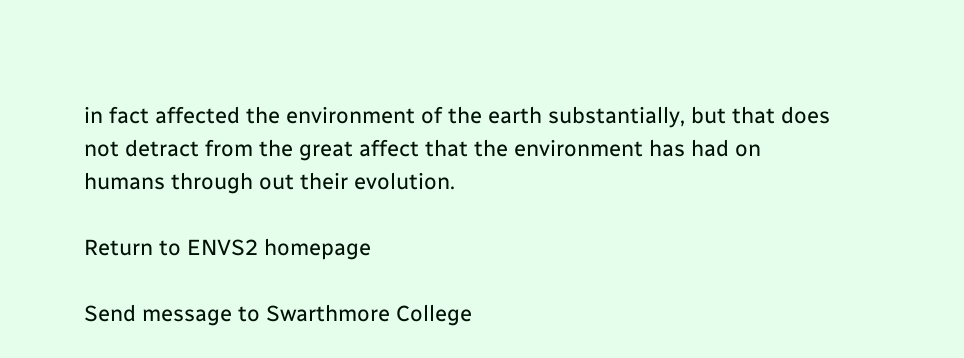in fact affected the environment of the earth substantially, but that does not detract from the great affect that the environment has had on humans through out their evolution.

Return to ENVS2 homepage

Send message to Swarthmore College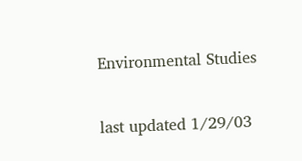Environmental Studies

last updated 1/29/03